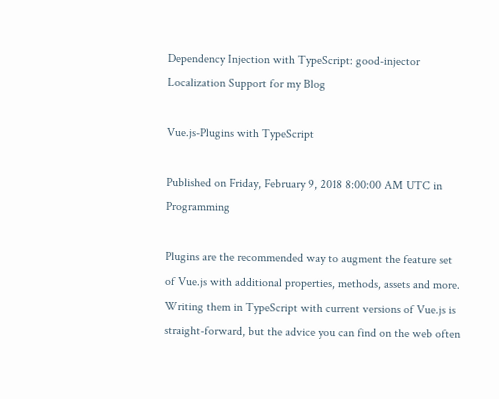Dependency Injection with TypeScript: good-injector Localization Support for my Blog

Vue.js-Plugins with TypeScript

Published on Friday, February 9, 2018 8:00:00 AM UTC in Programming

Plugins are the recommended way to augment the feature set of Vue.js with additional properties, methods, assets and more. Writing them in TypeScript with current versions of Vue.js is straight-forward, but the advice you can find on the web often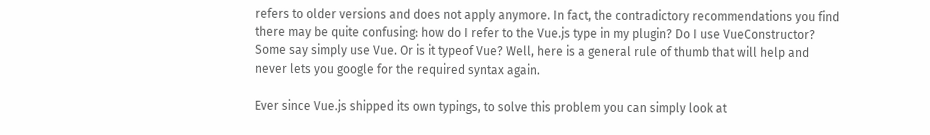refers to older versions and does not apply anymore. In fact, the contradictory recommendations you find there may be quite confusing: how do I refer to the Vue.js type in my plugin? Do I use VueConstructor? Some say simply use Vue. Or is it typeof Vue? Well, here is a general rule of thumb that will help and never lets you google for the required syntax again.

Ever since Vue.js shipped its own typings, to solve this problem you can simply look at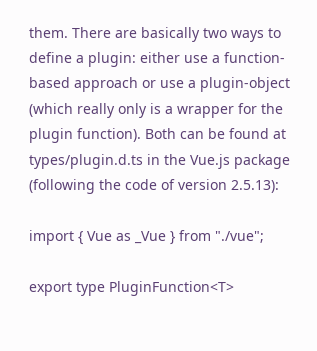them. There are basically two ways to define a plugin: either use a function-based approach or use a plugin-object (which really only is a wrapper for the plugin function). Both can be found at types/plugin.d.ts in the Vue.js package (following the code of version 2.5.13):

import { Vue as _Vue } from "./vue";

export type PluginFunction<T>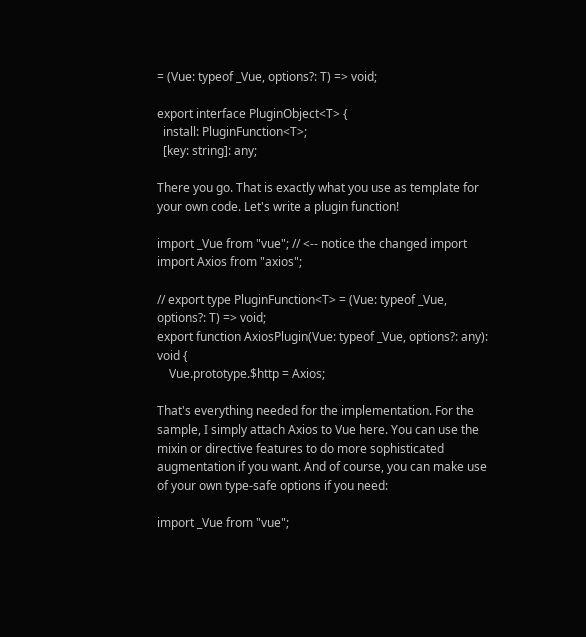= (Vue: typeof _Vue, options?: T) => void;

export interface PluginObject<T> {
  install: PluginFunction<T>;
  [key: string]: any;

There you go. That is exactly what you use as template for your own code. Let's write a plugin function!

import _Vue from "vue"; // <-- notice the changed import
import Axios from "axios";

// export type PluginFunction<T> = (Vue: typeof _Vue, options?: T) => void;
export function AxiosPlugin(Vue: typeof _Vue, options?: any): void {
    Vue.prototype.$http = Axios;

That's everything needed for the implementation. For the sample, I simply attach Axios to Vue here. You can use the mixin or directive features to do more sophisticated augmentation if you want. And of course, you can make use of your own type-safe options if you need:

import _Vue from "vue";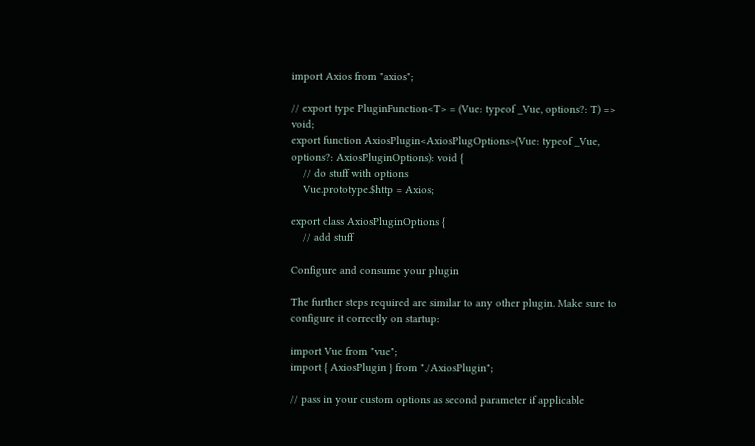import Axios from "axios";

// export type PluginFunction<T> = (Vue: typeof _Vue, options?: T) => void;
export function AxiosPlugin<AxiosPlugOptions>(Vue: typeof _Vue, options?: AxiosPluginOptions): void {
    // do stuff with options
    Vue.prototype.$http = Axios;

export class AxiosPluginOptions {
    // add stuff

Configure and consume your plugin

The further steps required are similar to any other plugin. Make sure to configure it correctly on startup:

import Vue from "vue";
import { AxiosPlugin } from "./AxiosPlugin";

// pass in your custom options as second parameter if applicable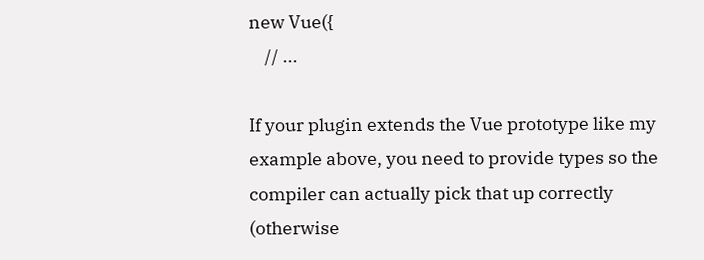new Vue({
    // ...

If your plugin extends the Vue prototype like my example above, you need to provide types so the compiler can actually pick that up correctly (otherwise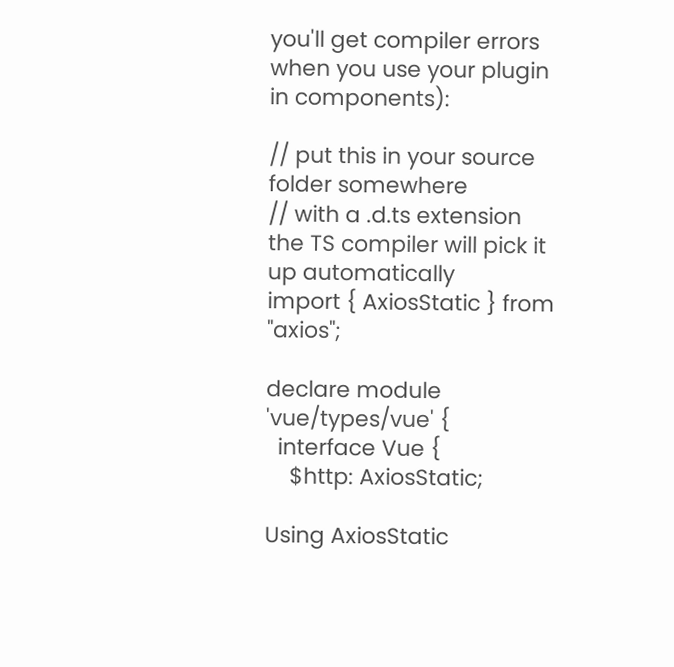you'll get compiler errors when you use your plugin in components):

// put this in your source folder somewhere
// with a .d.ts extension the TS compiler will pick it up automatically
import { AxiosStatic } from "axios";

declare module 'vue/types/vue' {
  interface Vue {
    $http: AxiosStatic;

Using AxiosStatic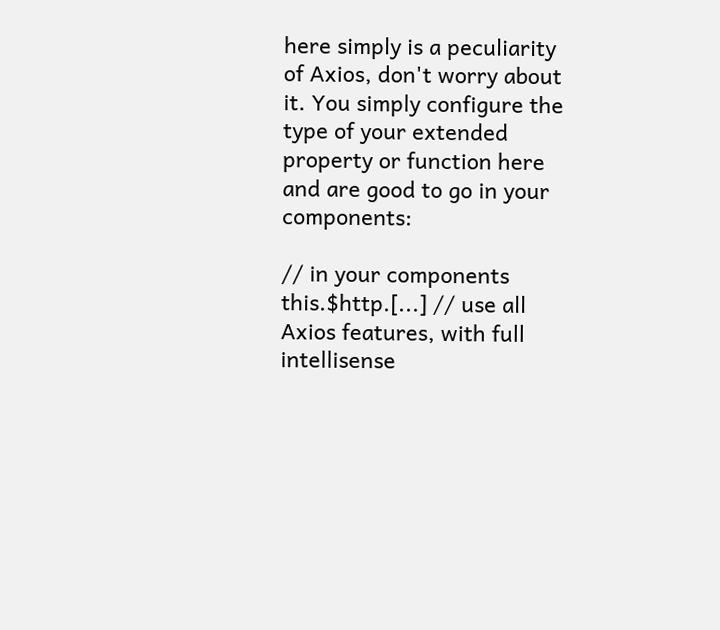here simply is a peculiarity of Axios, don't worry about it. You simply configure the type of your extended property or function here and are good to go in your components:

// in your components
this.$http.[...] // use all Axios features, with full intellisense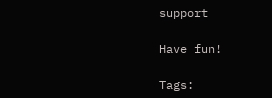support

Have fun!

Tags: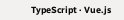TypeScript · Vue.js